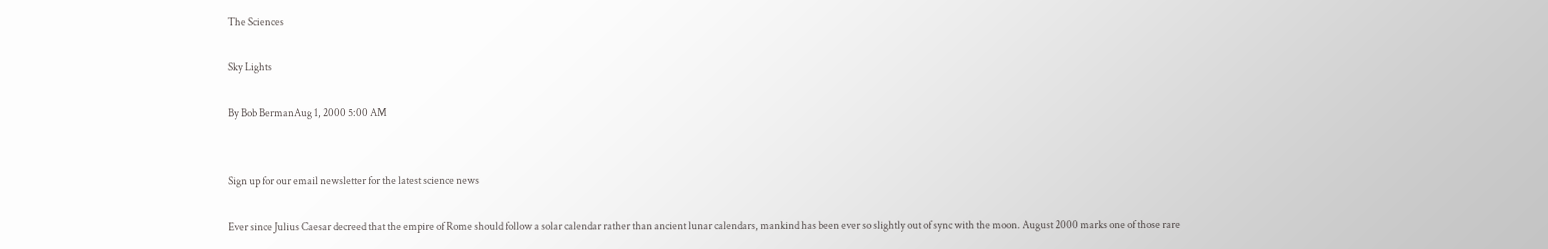The Sciences

Sky Lights

By Bob BermanAug 1, 2000 5:00 AM


Sign up for our email newsletter for the latest science news

Ever since Julius Caesar decreed that the empire of Rome should follow a solar calendar rather than ancient lunar calendars, mankind has been ever so slightly out of sync with the moon. August 2000 marks one of those rare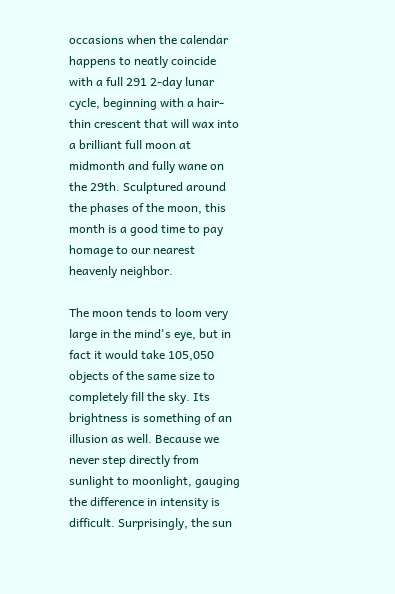occasions when the calendar happens to neatly coincide with a full 291 2-day lunar cycle, beginning with a hair-thin crescent that will wax into a brilliant full moon at midmonth and fully wane on the 29th. Sculptured around the phases of the moon, this month is a good time to pay homage to our nearest heavenly neighbor.

The moon tends to loom very large in the mind's eye, but in fact it would take 105,050 objects of the same size to completely fill the sky. Its brightness is something of an illusion as well. Because we never step directly from sunlight to moonlight, gauging the difference in intensity is difficult. Surprisingly, the sun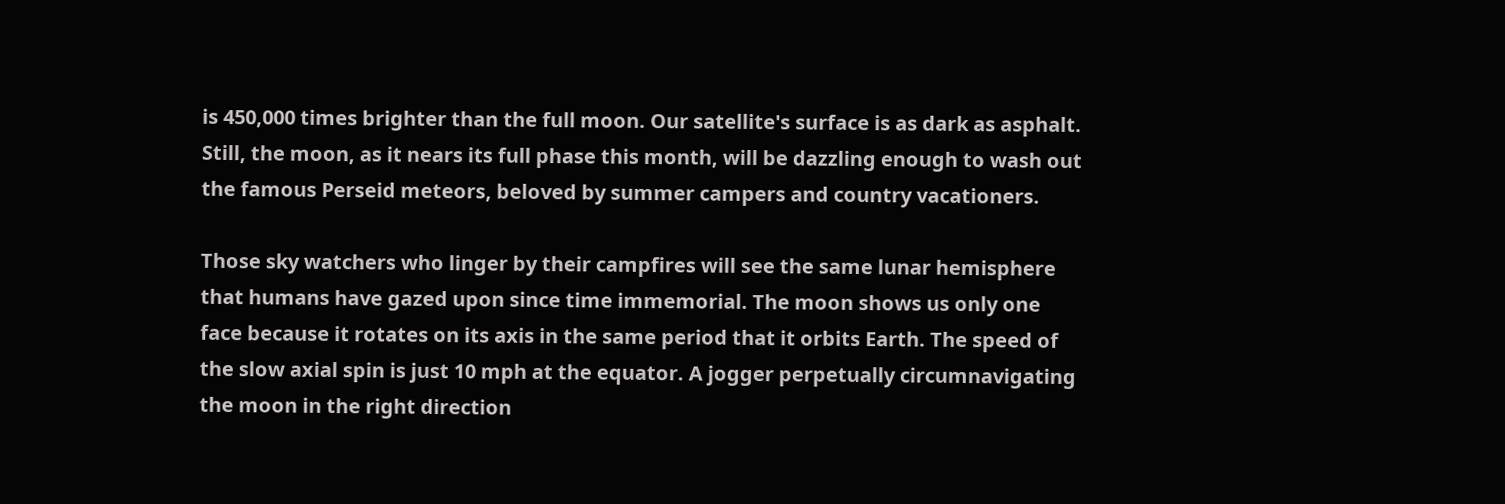is 450,000 times brighter than the full moon. Our satellite's surface is as dark as asphalt. Still, the moon, as it nears its full phase this month, will be dazzling enough to wash out the famous Perseid meteors, beloved by summer campers and country vacationers.

Those sky watchers who linger by their campfires will see the same lunar hemisphere that humans have gazed upon since time immemorial. The moon shows us only one face because it rotates on its axis in the same period that it orbits Earth. The speed of the slow axial spin is just 10 mph at the equator. A jogger perpetually circumnavigating the moon in the right direction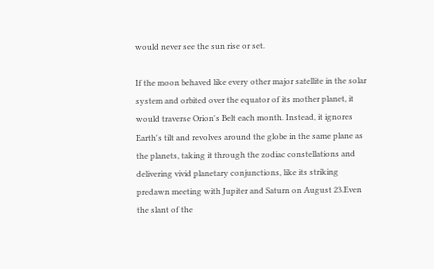would never see the sun rise or set.

If the moon behaved like every other major satellite in the solar system and orbited over the equator of its mother planet, it would traverse Orion's Belt each month. Instead, it ignores Earth's tilt and revolves around the globe in the same plane as the planets, taking it through the zodiac constellations and delivering vivid planetary conjunctions, like its striking predawn meeting with Jupiter and Saturn on August 23.Even the slant of the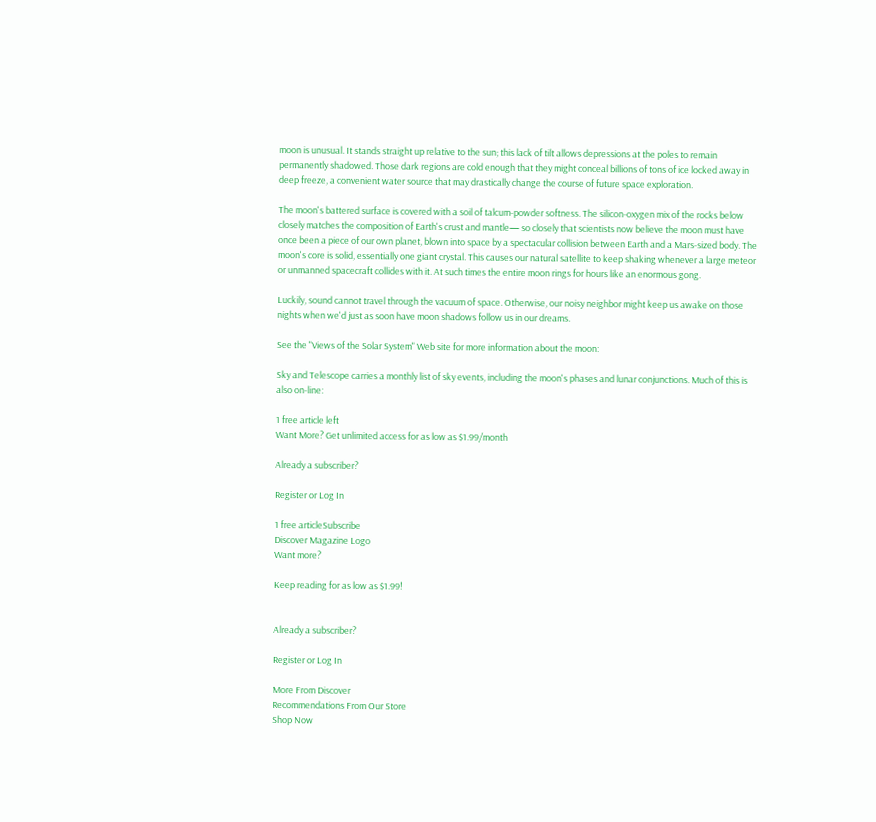moon is unusual. It stands straight up relative to the sun; this lack of tilt allows depressions at the poles to remain permanently shadowed. Those dark regions are cold enough that they might conceal billions of tons of ice locked away in deep freeze, a convenient water source that may drastically change the course of future space exploration.

The moon's battered surface is covered with a soil of talcum-powder softness. The silicon-oxygen mix of the rocks below closely matches the composition of Earth's crust and mantle— so closely that scientists now believe the moon must have once been a piece of our own planet, blown into space by a spectacular collision between Earth and a Mars-sized body. The moon's core is solid, essentially one giant crystal. This causes our natural satellite to keep shaking whenever a large meteor or unmanned spacecraft collides with it. At such times the entire moon rings for hours like an enormous gong.

Luckily, sound cannot travel through the vacuum of space. Otherwise, our noisy neighbor might keep us awake on those nights when we'd just as soon have moon shadows follow us in our dreams.

See the "Views of the Solar System" Web site for more information about the moon:

Sky and Telescope carries a monthly list of sky events, including the moon's phases and lunar conjunctions. Much of this is also on-line:

1 free article left
Want More? Get unlimited access for as low as $1.99/month

Already a subscriber?

Register or Log In

1 free articleSubscribe
Discover Magazine Logo
Want more?

Keep reading for as low as $1.99!


Already a subscriber?

Register or Log In

More From Discover
Recommendations From Our Store
Shop Now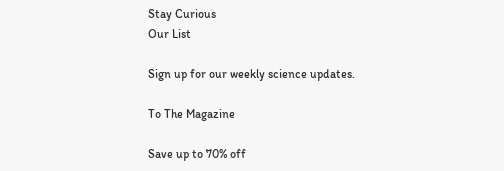Stay Curious
Our List

Sign up for our weekly science updates.

To The Magazine

Save up to 70% off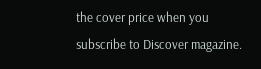the cover price when you subscribe to Discover magazine.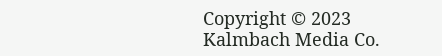Copyright © 2023 Kalmbach Media Co.